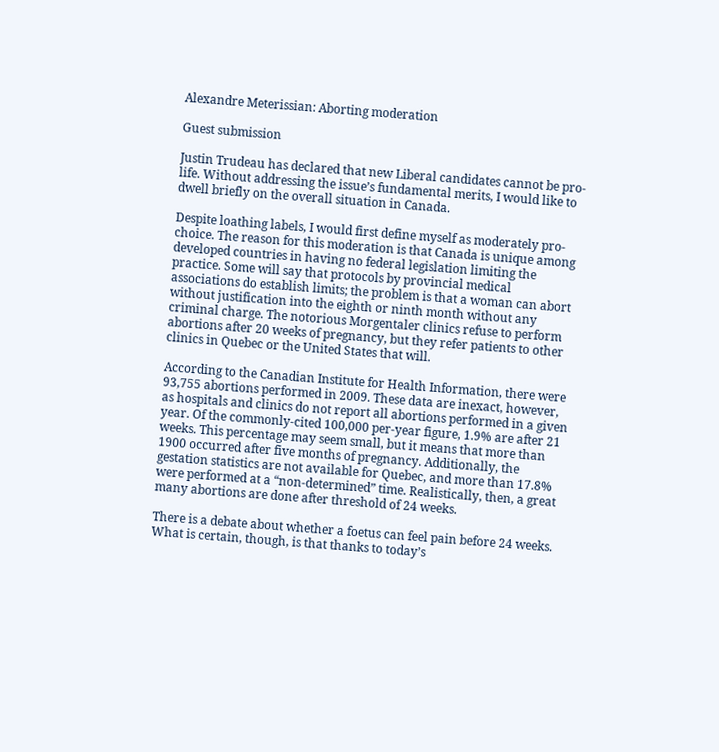Alexandre Meterissian: Aborting moderation

Guest submission

Justin Trudeau has declared that new Liberal candidates cannot be pro-life. Without addressing the issue’s fundamental merits, I would like to dwell briefly on the overall situation in Canada.

Despite loathing labels, I would first define myself as moderately pro-choice. The reason for this moderation is that Canada is unique among developed countries in having no federal legislation limiting the practice. Some will say that protocols by provincial medical associations do establish limits; the problem is that a woman can abort without justification into the eighth or ninth month without any criminal charge. The notorious Morgentaler clinics refuse to perform abortions after 20 weeks of pregnancy, but they refer patients to other clinics in Quebec or the United States that will.

According to the Canadian Institute for Health Information, there were 93,755 abortions performed in 2009. These data are inexact, however, as hospitals and clinics do not report all abortions performed in a given year. Of the commonly-cited 100,000 per-year figure, 1.9% are after 21 weeks. This percentage may seem small, but it means that more than 1900 occurred after five months of pregnancy. Additionally, the gestation statistics are not available for Quebec, and more than 17.8% were performed at a “non-determined” time. Realistically, then, a great many abortions are done after threshold of 24 weeks.

There is a debate about whether a foetus can feel pain before 24 weeks. What is certain, though, is that thanks to today’s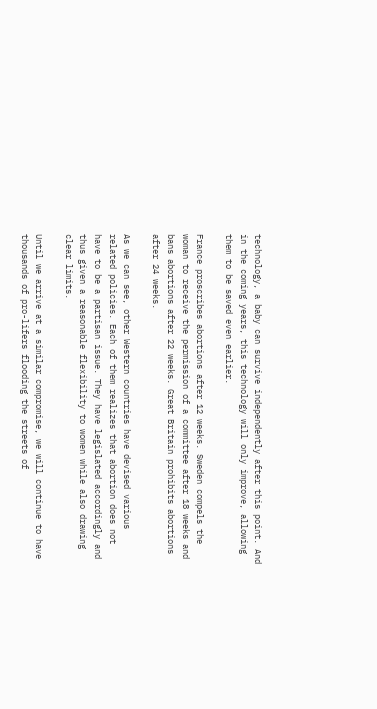technology, a baby can survive independently after this point. And in the coming years, this technology will only improve, allowing them to be saved even earlier.

France proscribes abortions after 12 weeks. Sweden compels the woman to receive the permission of a committee after 18 weeks and bans abortions after 22 weeks. Great Britain prohibits abortions after 24 weeks.

As we can see, other Western countries have devised various related policies. Each of them realizes that abortion does not have to be a partisan issue. They have legislated accordingly and thus given a reasonable flexibility to women while also drawing clear limits.

Until we arrive at a similar compromise, we will continue to have thousands of pro-lifers flooding the streets of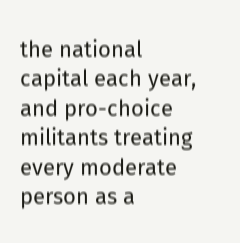the national capital each year, and pro-choice militants treating every moderate person as a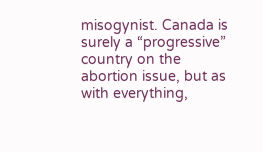misogynist. Canada is surely a “progressive” country on the abortion issue, but as with everything,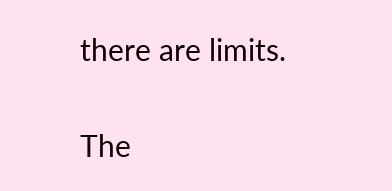there are limits.

The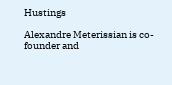Hustings

Alexandre Meterissian is co-founder and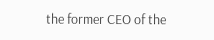the former CEO of the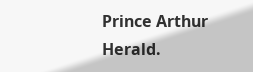Prince Arthur Herald.